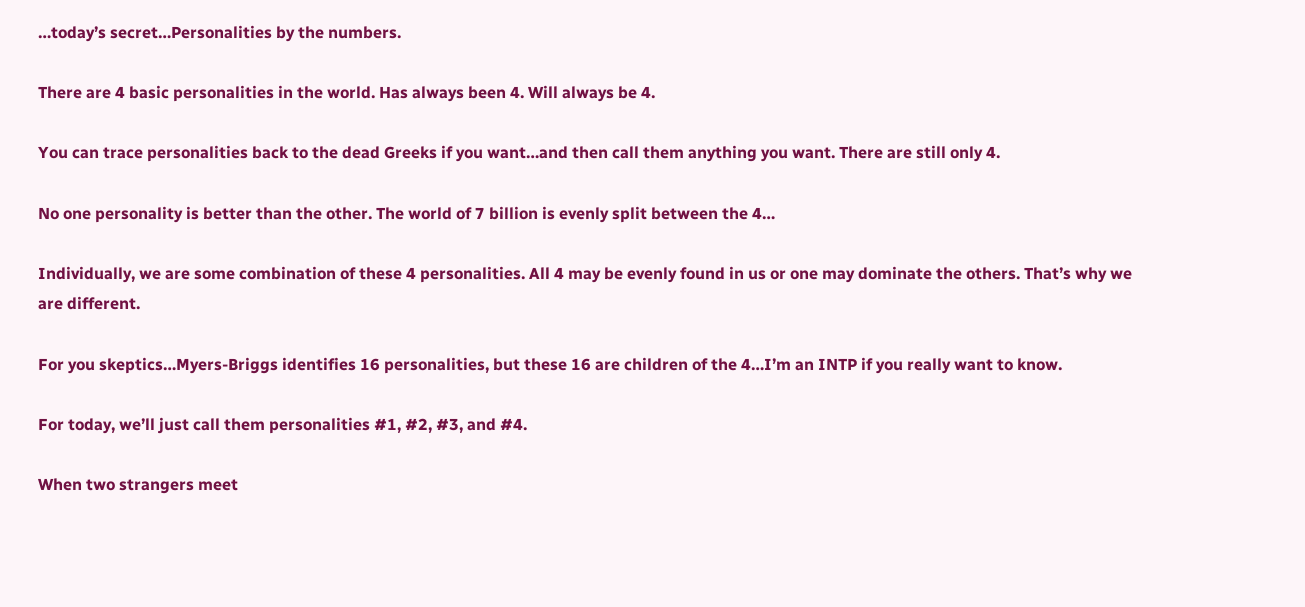…today’s secret…Personalities by the numbers.

There are 4 basic personalities in the world. Has always been 4. Will always be 4.

You can trace personalities back to the dead Greeks if you want…and then call them anything you want. There are still only 4.

No one personality is better than the other. The world of 7 billion is evenly split between the 4…

Individually, we are some combination of these 4 personalities. All 4 may be evenly found in us or one may dominate the others. That’s why we are different.

For you skeptics…Myers-Briggs identifies 16 personalities, but these 16 are children of the 4…I’m an INTP if you really want to know.

For today, we’ll just call them personalities #1, #2, #3, and #4.

When two strangers meet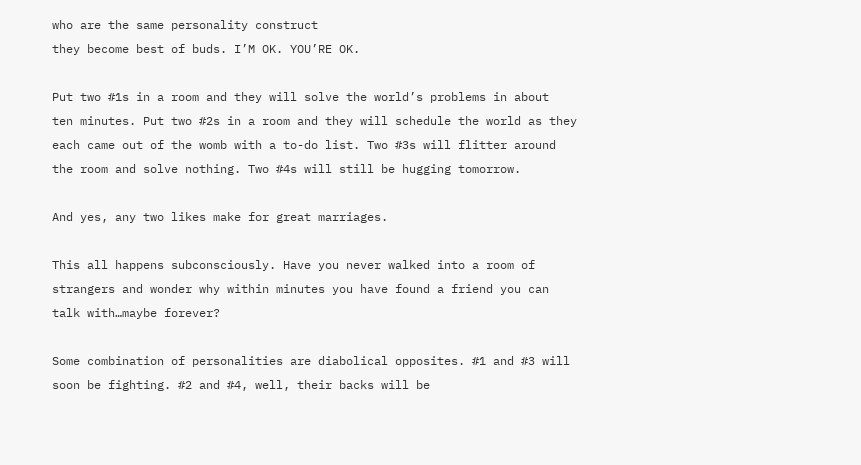who are the same personality construct
they become best of buds. I’M OK. YOU’RE OK.

Put two #1s in a room and they will solve the world’s problems in about
ten minutes. Put two #2s in a room and they will schedule the world as they
each came out of the womb with a to-do list. Two #3s will flitter around
the room and solve nothing. Two #4s will still be hugging tomorrow.

And yes, any two likes make for great marriages.

This all happens subconsciously. Have you never walked into a room of
strangers and wonder why within minutes you have found a friend you can
talk with…maybe forever?

Some combination of personalities are diabolical opposites. #1 and #3 will
soon be fighting. #2 and #4, well, their backs will be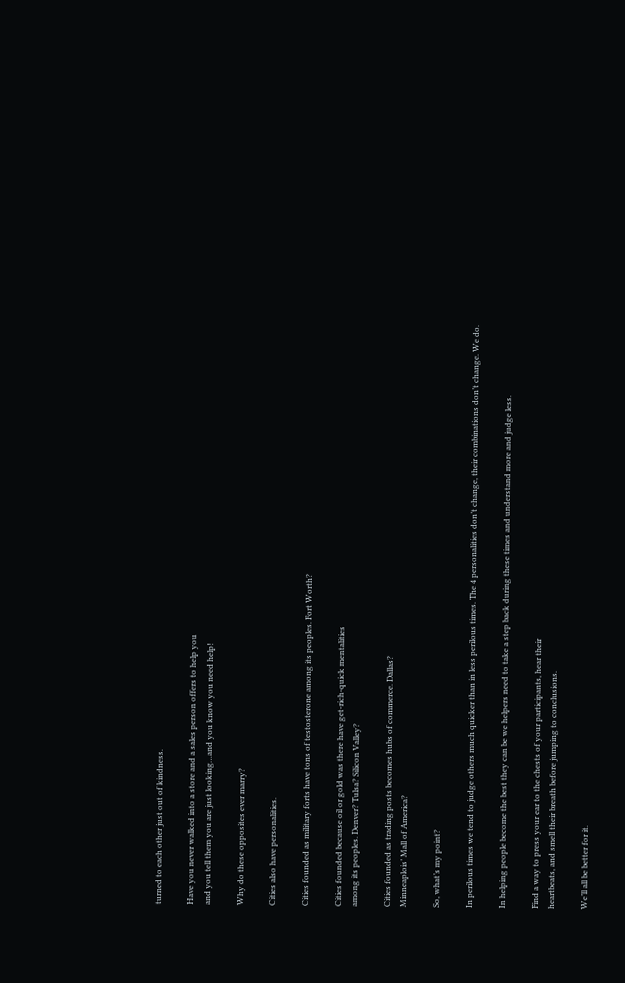turned to each other just out of kindness.

Have you never walked into a store and a sales person offers to help you
and you tell them you are just looking…and you know you need help!

Why do these opposites ever marry?

Cities also have personalities.

Cities founded as military forts have tons of testosterone among its peoples. Fort Worth?

Cities founded because oil or gold was there have get-rich-quick mentalities
among its peoples. Denver? Tulsa? Silicon Valley?

Cities founded as trading posts becomes hubs of commerce. Dallas?
Minneaplois’ Mall of America?

So, what’s my point?

In perilous times we tend to judge others much quicker than in less perilous times. The 4 personalities don’t change, their combinations don’t change. We do.

In helping people become the best they can be we helpers need to take a step back during these times and understand more and judge less.

Find a way to press your ear to the chests of your participants, hear their
heartbeats, and smell their breath before jumping to conclusions.

We’ll all be better for it.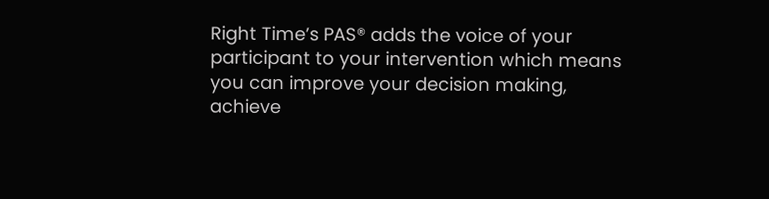Right Time’s PAS® adds the voice of your participant to your intervention which means you can improve your decision making, achieve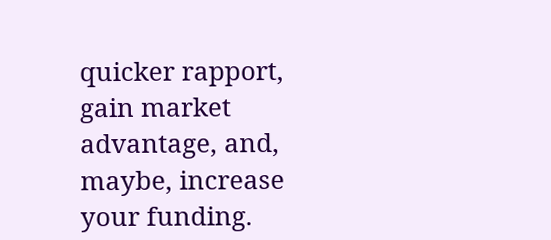quicker rapport, gain market advantage, and, maybe, increase your funding.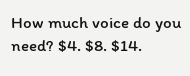How much voice do you need? $4. $8. $14.